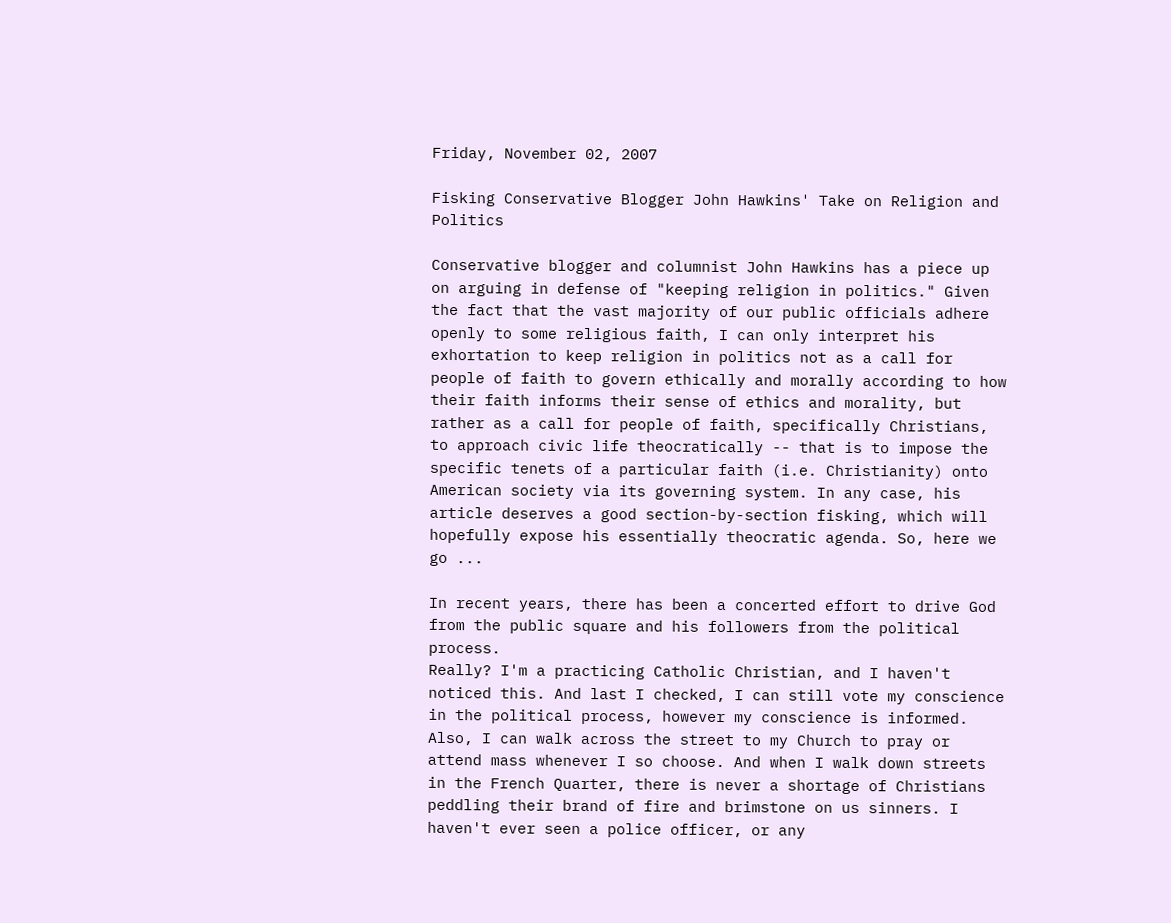Friday, November 02, 2007

Fisking Conservative Blogger John Hawkins' Take on Religion and Politics

Conservative blogger and columnist John Hawkins has a piece up on arguing in defense of "keeping religion in politics." Given the fact that the vast majority of our public officials adhere openly to some religious faith, I can only interpret his exhortation to keep religion in politics not as a call for people of faith to govern ethically and morally according to how their faith informs their sense of ethics and morality, but rather as a call for people of faith, specifically Christians, to approach civic life theocratically -- that is to impose the specific tenets of a particular faith (i.e. Christianity) onto American society via its governing system. In any case, his article deserves a good section-by-section fisking, which will hopefully expose his essentially theocratic agenda. So, here we go ...

In recent years, there has been a concerted effort to drive God from the public square and his followers from the political process.
Really? I'm a practicing Catholic Christian, and I haven't noticed this. And last I checked, I can still vote my conscience in the political process, however my conscience is informed. Also, I can walk across the street to my Church to pray or attend mass whenever I so choose. And when I walk down streets in the French Quarter, there is never a shortage of Christians peddling their brand of fire and brimstone on us sinners. I haven't ever seen a police officer, or any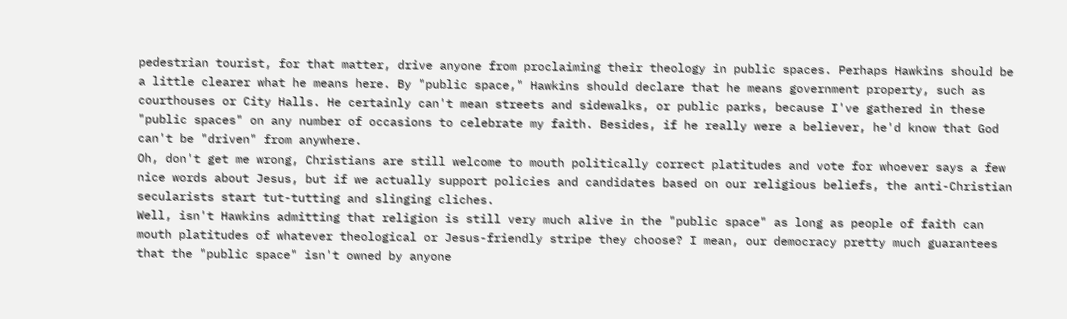pedestrian tourist, for that matter, drive anyone from proclaiming their theology in public spaces. Perhaps Hawkins should be a little clearer what he means here. By "public space," Hawkins should declare that he means government property, such as courthouses or City Halls. He certainly can't mean streets and sidewalks, or public parks, because I've gathered in these "public spaces" on any number of occasions to celebrate my faith. Besides, if he really were a believer, he'd know that God can't be "driven" from anywhere.
Oh, don't get me wrong, Christians are still welcome to mouth politically correct platitudes and vote for whoever says a few nice words about Jesus, but if we actually support policies and candidates based on our religious beliefs, the anti-Christian secularists start tut-tutting and slinging cliches.
Well, isn't Hawkins admitting that religion is still very much alive in the "public space" as long as people of faith can mouth platitudes of whatever theological or Jesus-friendly stripe they choose? I mean, our democracy pretty much guarantees that the "public space" isn't owned by anyone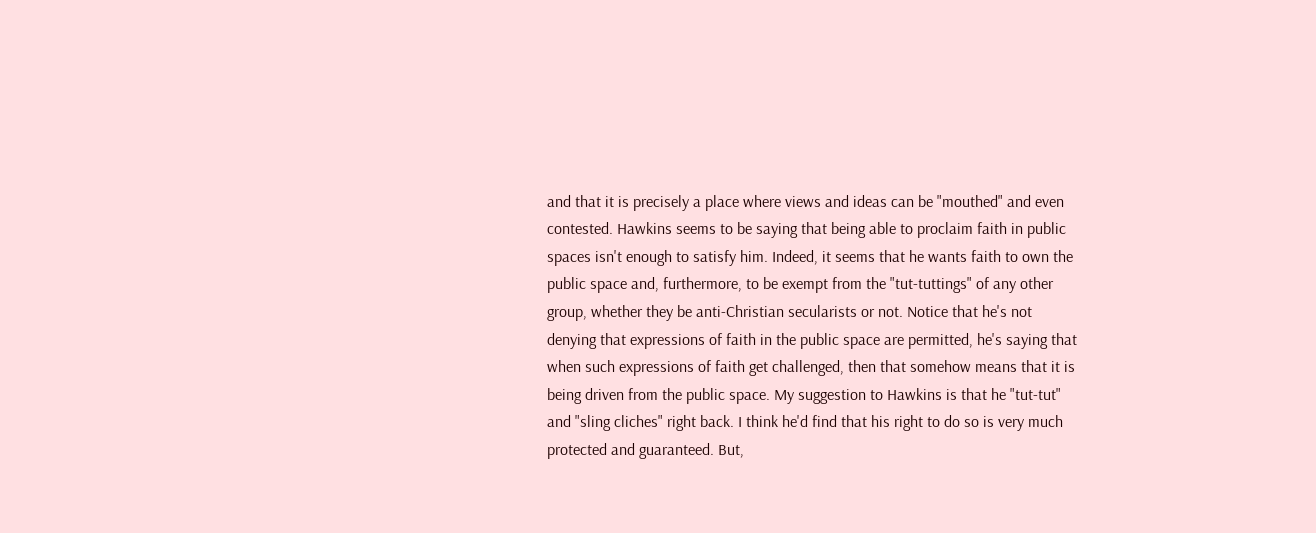and that it is precisely a place where views and ideas can be "mouthed" and even contested. Hawkins seems to be saying that being able to proclaim faith in public spaces isn't enough to satisfy him. Indeed, it seems that he wants faith to own the public space and, furthermore, to be exempt from the "tut-tuttings" of any other group, whether they be anti-Christian secularists or not. Notice that he's not denying that expressions of faith in the public space are permitted, he's saying that when such expressions of faith get challenged, then that somehow means that it is being driven from the public space. My suggestion to Hawkins is that he "tut-tut" and "sling cliches" right back. I think he'd find that his right to do so is very much protected and guaranteed. But,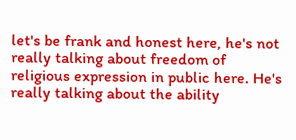let's be frank and honest here, he's not really talking about freedom of religious expression in public here. He's really talking about the ability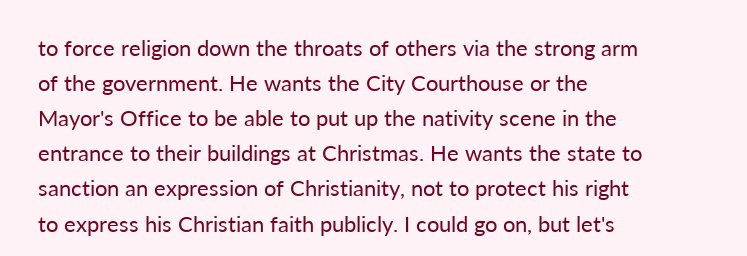to force religion down the throats of others via the strong arm of the government. He wants the City Courthouse or the Mayor's Office to be able to put up the nativity scene in the entrance to their buildings at Christmas. He wants the state to sanction an expression of Christianity, not to protect his right to express his Christian faith publicly. I could go on, but let's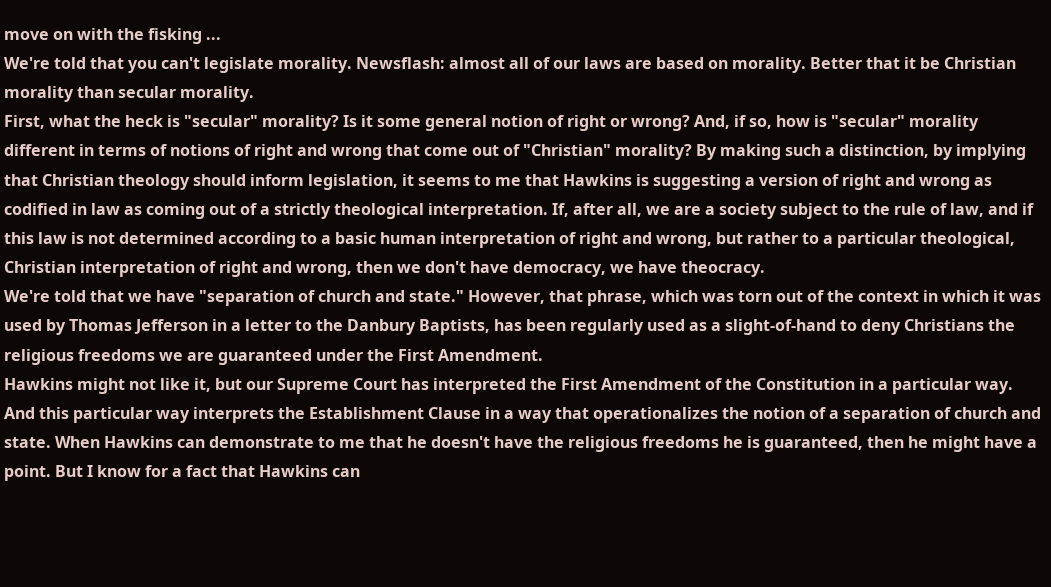move on with the fisking ...
We're told that you can't legislate morality. Newsflash: almost all of our laws are based on morality. Better that it be Christian morality than secular morality.
First, what the heck is "secular" morality? Is it some general notion of right or wrong? And, if so, how is "secular" morality different in terms of notions of right and wrong that come out of "Christian" morality? By making such a distinction, by implying that Christian theology should inform legislation, it seems to me that Hawkins is suggesting a version of right and wrong as codified in law as coming out of a strictly theological interpretation. If, after all, we are a society subject to the rule of law, and if this law is not determined according to a basic human interpretation of right and wrong, but rather to a particular theological, Christian interpretation of right and wrong, then we don't have democracy, we have theocracy.
We're told that we have "separation of church and state." However, that phrase, which was torn out of the context in which it was used by Thomas Jefferson in a letter to the Danbury Baptists, has been regularly used as a slight-of-hand to deny Christians the religious freedoms we are guaranteed under the First Amendment.
Hawkins might not like it, but our Supreme Court has interpreted the First Amendment of the Constitution in a particular way. And this particular way interprets the Establishment Clause in a way that operationalizes the notion of a separation of church and state. When Hawkins can demonstrate to me that he doesn't have the religious freedoms he is guaranteed, then he might have a point. But I know for a fact that Hawkins can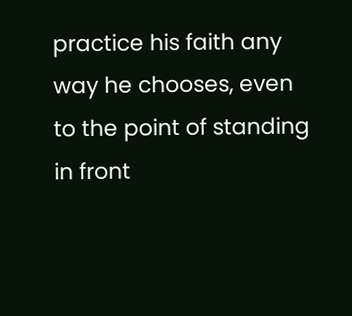practice his faith any way he chooses, even to the point of standing in front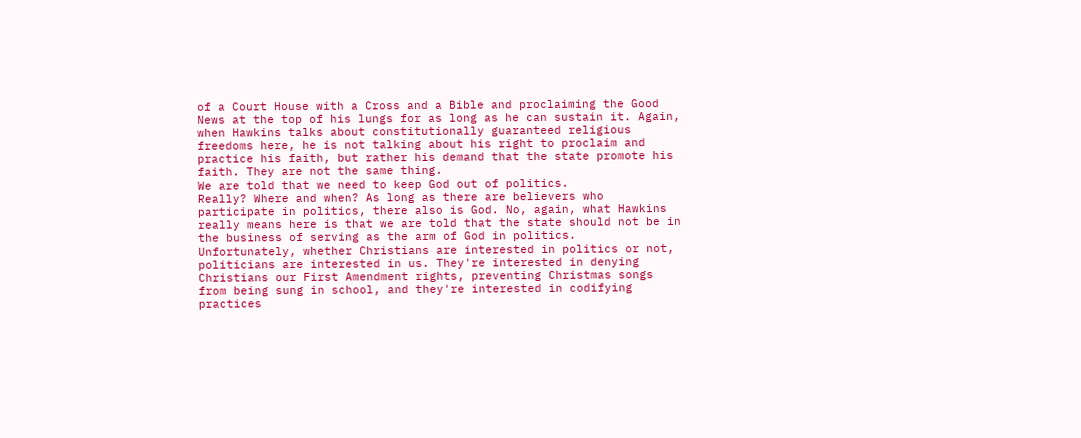of a Court House with a Cross and a Bible and proclaiming the Good News at the top of his lungs for as long as he can sustain it. Again, when Hawkins talks about constitutionally guaranteed religious freedoms here, he is not talking about his right to proclaim and practice his faith, but rather his demand that the state promote his faith. They are not the same thing.
We are told that we need to keep God out of politics.
Really? Where and when? As long as there are believers who participate in politics, there also is God. No, again, what Hawkins really means here is that we are told that the state should not be in the business of serving as the arm of God in politics.
Unfortunately, whether Christians are interested in politics or not, politicians are interested in us. They're interested in denying Christians our First Amendment rights, preventing Christmas songs from being sung in school, and they're interested in codifying practices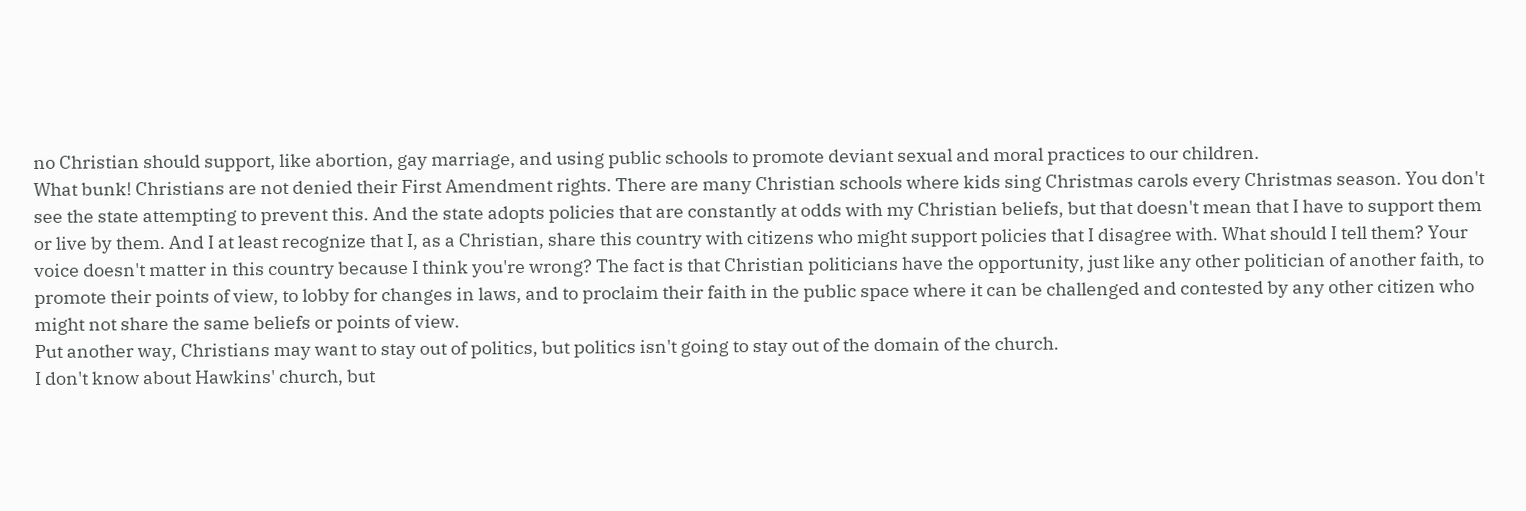no Christian should support, like abortion, gay marriage, and using public schools to promote deviant sexual and moral practices to our children.
What bunk! Christians are not denied their First Amendment rights. There are many Christian schools where kids sing Christmas carols every Christmas season. You don't see the state attempting to prevent this. And the state adopts policies that are constantly at odds with my Christian beliefs, but that doesn't mean that I have to support them or live by them. And I at least recognize that I, as a Christian, share this country with citizens who might support policies that I disagree with. What should I tell them? Your voice doesn't matter in this country because I think you're wrong? The fact is that Christian politicians have the opportunity, just like any other politician of another faith, to promote their points of view, to lobby for changes in laws, and to proclaim their faith in the public space where it can be challenged and contested by any other citizen who might not share the same beliefs or points of view.
Put another way, Christians may want to stay out of politics, but politics isn't going to stay out of the domain of the church.
I don't know about Hawkins' church, but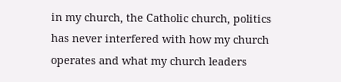in my church, the Catholic church, politics has never interfered with how my church operates and what my church leaders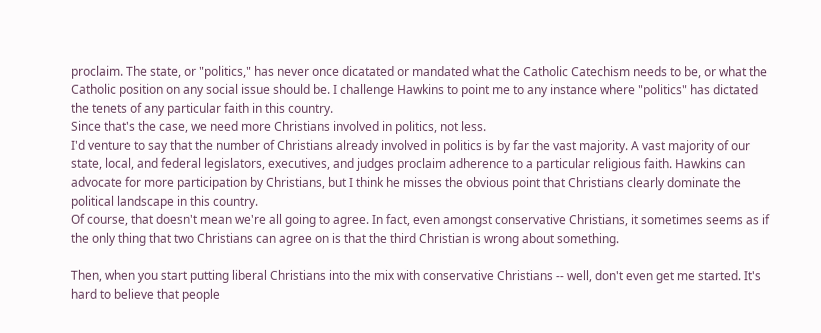proclaim. The state, or "politics," has never once dicatated or mandated what the Catholic Catechism needs to be, or what the Catholic position on any social issue should be. I challenge Hawkins to point me to any instance where "politics" has dictated the tenets of any particular faith in this country.
Since that's the case, we need more Christians involved in politics, not less.
I'd venture to say that the number of Christians already involved in politics is by far the vast majority. A vast majority of our state, local, and federal legislators, executives, and judges proclaim adherence to a particular religious faith. Hawkins can advocate for more participation by Christians, but I think he misses the obvious point that Christians clearly dominate the political landscape in this country.
Of course, that doesn't mean we're all going to agree. In fact, even amongst conservative Christians, it sometimes seems as if the only thing that two Christians can agree on is that the third Christian is wrong about something.

Then, when you start putting liberal Christians into the mix with conservative Christians -- well, don't even get me started. It's hard to believe that people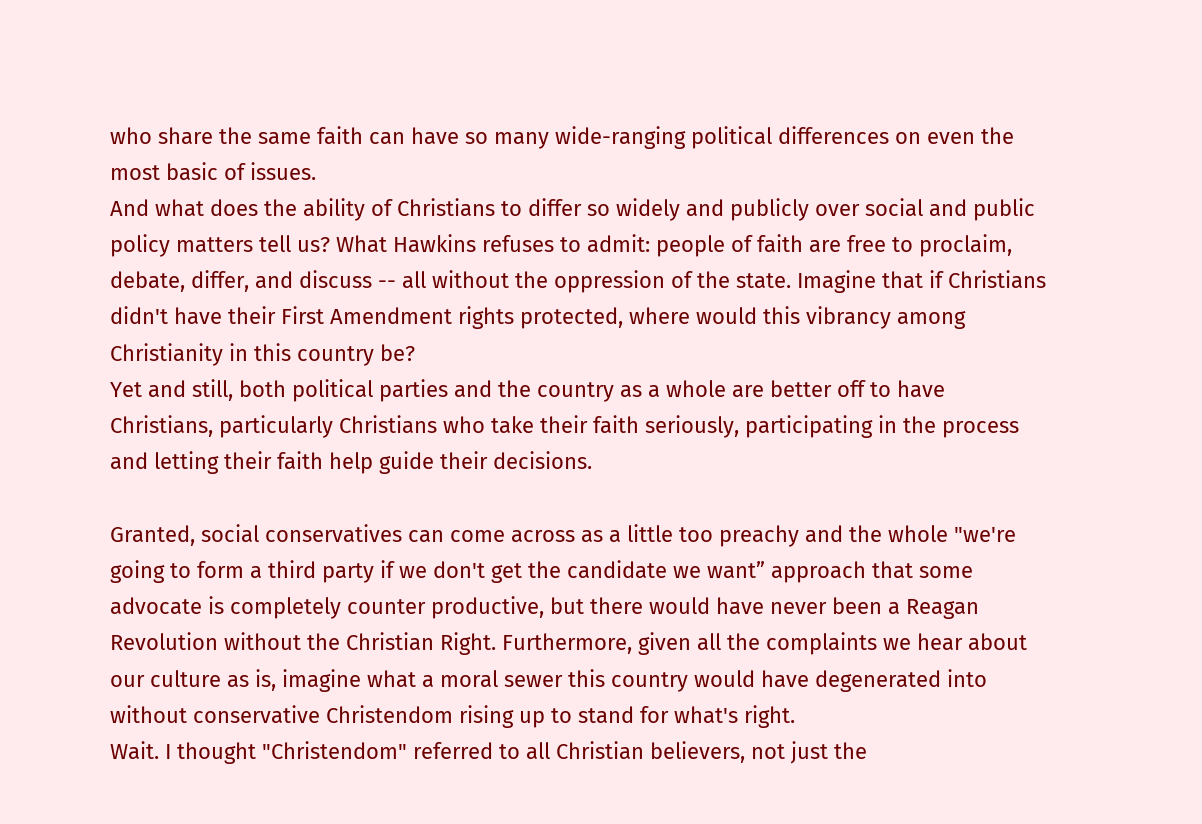who share the same faith can have so many wide-ranging political differences on even the most basic of issues.
And what does the ability of Christians to differ so widely and publicly over social and public policy matters tell us? What Hawkins refuses to admit: people of faith are free to proclaim, debate, differ, and discuss -- all without the oppression of the state. Imagine that if Christians didn't have their First Amendment rights protected, where would this vibrancy among Christianity in this country be?
Yet and still, both political parties and the country as a whole are better off to have Christians, particularly Christians who take their faith seriously, participating in the process and letting their faith help guide their decisions.

Granted, social conservatives can come across as a little too preachy and the whole "we're going to form a third party if we don't get the candidate we want” approach that some advocate is completely counter productive, but there would have never been a Reagan Revolution without the Christian Right. Furthermore, given all the complaints we hear about our culture as is, imagine what a moral sewer this country would have degenerated into without conservative Christendom rising up to stand for what's right.
Wait. I thought "Christendom" referred to all Christian believers, not just the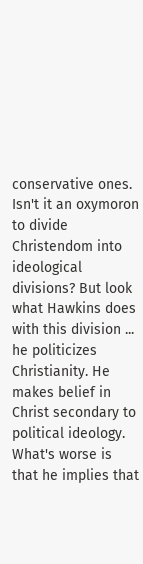conservative ones. Isn't it an oxymoron to divide Christendom into ideological divisions? But look what Hawkins does with this division ... he politicizes Christianity. He makes belief in Christ secondary to political ideology. What's worse is that he implies that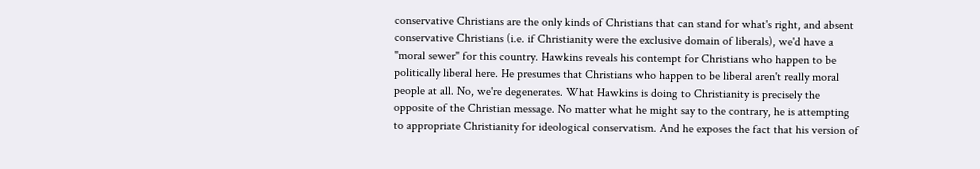conservative Christians are the only kinds of Christians that can stand for what's right, and absent conservative Christians (i.e. if Christianity were the exclusive domain of liberals), we'd have a "moral sewer" for this country. Hawkins reveals his contempt for Christians who happen to be politically liberal here. He presumes that Christians who happen to be liberal aren't really moral people at all. No, we're degenerates. What Hawkins is doing to Christianity is precisely the opposite of the Christian message. No matter what he might say to the contrary, he is attempting to appropriate Christianity for ideological conservatism. And he exposes the fact that his version of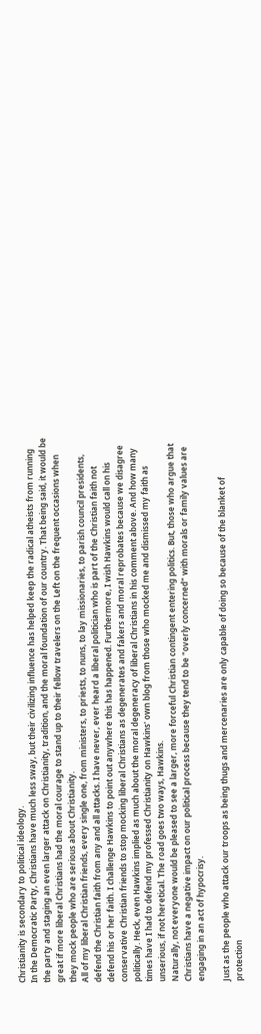Christianity is secondary to political ideology.
In the Democratic Party, Christians have much less sway, but their civilizing influence has helped keep the radical atheists from running the party and staging an even larger attack on Christianity, tradition, and the moral foundation of our country. That being said, it would be great if more liberal Christians had the moral courage to stand up to their fellow travelers on the Left on the frequent occasions when they mock people who are serious about Christianity.
All of my liberal Christian friends, every single one, from ministers, to priests, to nuns, to lay missionaries, to parish council presidents, defend the Christian faith from any and all attacks. I have never, ever heard a liberal politician who is part of the Christian faith not defend his or her faith. I challenge Hawkins to point out anywhere this has happened. Furthermore, I wish Hawkins would call on his conservative Christian friends to stop mocking liberal Christians as degenerates and fakers and moral reprobates because we disagree politically. Heck, even Hawkins implied as much about the moral degeneracy of liberal Christians in his comment above. And how many times have I had to defend my professed Christianity on Hawkins' own blog from those who mocked me and dismissed my faith as unserious, if not heretical. The road goes two ways, Hawkins.
Naturally, not everyone would be pleased to see a larger, more forceful Christian contingent entering politics. But, those who argue that Christians have a negative impact on our political process because they tend to be "overly concerned" with morals or family values are engaging in an act of hypocrisy.

Just as the people who attack our troops as being thugs and mercenaries are only capable of doing so because of the blanket of protection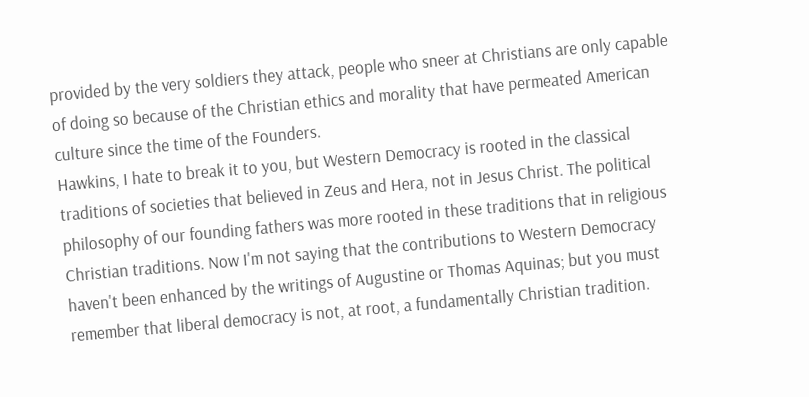provided by the very soldiers they attack, people who sneer at Christians are only capable of doing so because of the Christian ethics and morality that have permeated American culture since the time of the Founders.
Hawkins, I hate to break it to you, but Western Democracy is rooted in the classical traditions of societies that believed in Zeus and Hera, not in Jesus Christ. The political philosophy of our founding fathers was more rooted in these traditions that in religious Christian traditions. Now I'm not saying that the contributions to Western Democracy haven't been enhanced by the writings of Augustine or Thomas Aquinas; but you must remember that liberal democracy is not, at root, a fundamentally Christian tradition.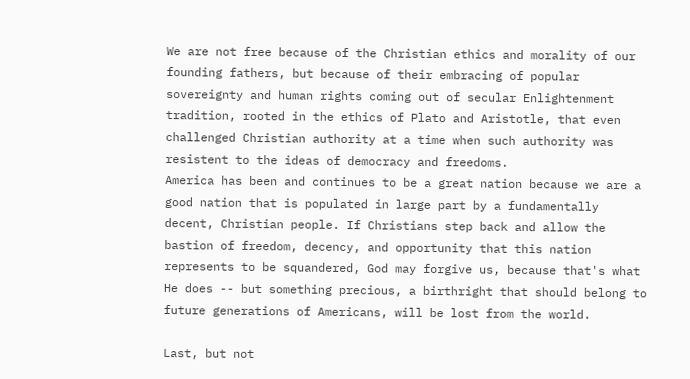We are not free because of the Christian ethics and morality of our founding fathers, but because of their embracing of popular sovereignty and human rights coming out of secular Enlightenment tradition, rooted in the ethics of Plato and Aristotle, that even challenged Christian authority at a time when such authority was resistent to the ideas of democracy and freedoms.
America has been and continues to be a great nation because we are a good nation that is populated in large part by a fundamentally decent, Christian people. If Christians step back and allow the bastion of freedom, decency, and opportunity that this nation represents to be squandered, God may forgive us, because that's what He does -- but something precious, a birthright that should belong to future generations of Americans, will be lost from the world.

Last, but not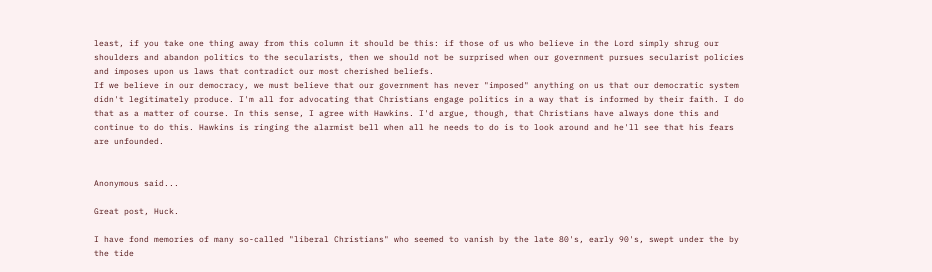least, if you take one thing away from this column it should be this: if those of us who believe in the Lord simply shrug our shoulders and abandon politics to the secularists, then we should not be surprised when our government pursues secularist policies and imposes upon us laws that contradict our most cherished beliefs.
If we believe in our democracy, we must believe that our government has never "imposed" anything on us that our democratic system didn't legitimately produce. I'm all for advocating that Christians engage politics in a way that is informed by their faith. I do that as a matter of course. In this sense, I agree with Hawkins. I'd argue, though, that Christians have always done this and continue to do this. Hawkins is ringing the alarmist bell when all he needs to do is to look around and he'll see that his fears are unfounded.


Anonymous said...

Great post, Huck.

I have fond memories of many so-called "liberal Christians" who seemed to vanish by the late 80's, early 90's, swept under the by the tide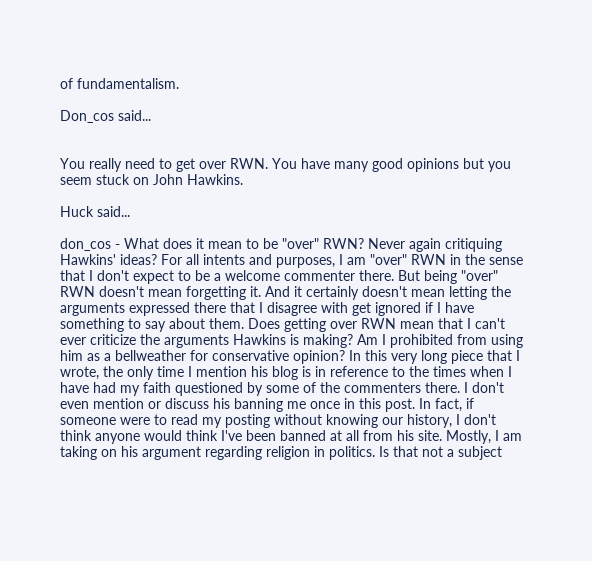of fundamentalism.

Don_cos said...


You really need to get over RWN. You have many good opinions but you seem stuck on John Hawkins.

Huck said...

don_cos - What does it mean to be "over" RWN? Never again critiquing Hawkins' ideas? For all intents and purposes, I am "over" RWN in the sense that I don't expect to be a welcome commenter there. But being "over" RWN doesn't mean forgetting it. And it certainly doesn't mean letting the arguments expressed there that I disagree with get ignored if I have something to say about them. Does getting over RWN mean that I can't ever criticize the arguments Hawkins is making? Am I prohibited from using him as a bellweather for conservative opinion? In this very long piece that I wrote, the only time I mention his blog is in reference to the times when I have had my faith questioned by some of the commenters there. I don't even mention or discuss his banning me once in this post. In fact, if someone were to read my posting without knowing our history, I don't think anyone would think I've been banned at all from his site. Mostly, I am taking on his argument regarding religion in politics. Is that not a subject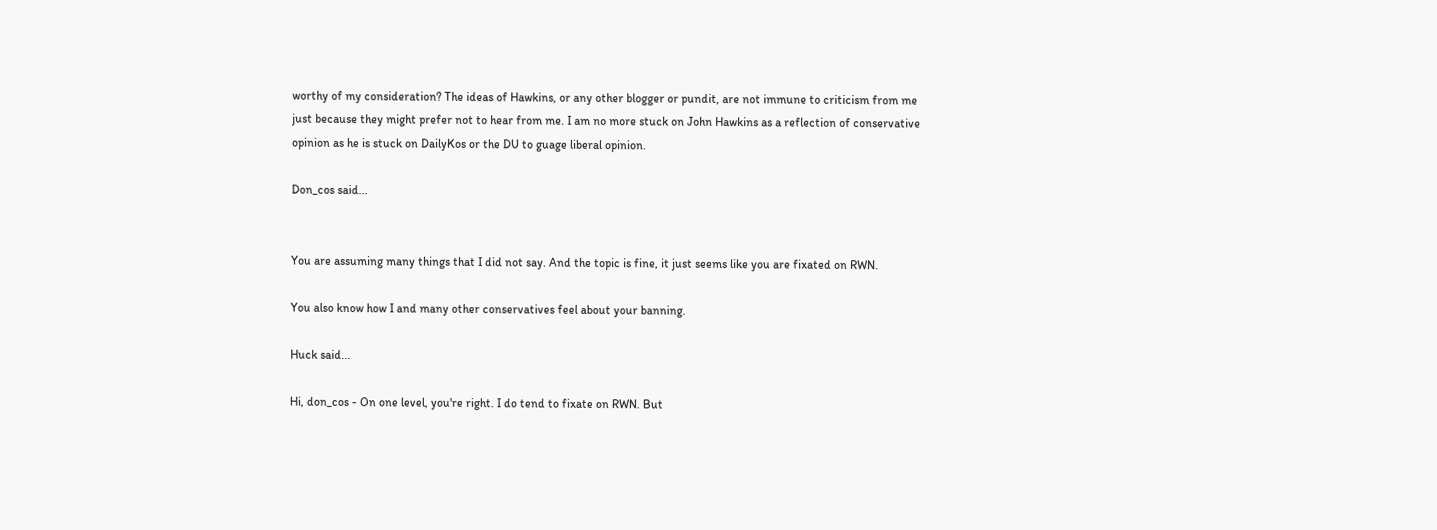worthy of my consideration? The ideas of Hawkins, or any other blogger or pundit, are not immune to criticism from me just because they might prefer not to hear from me. I am no more stuck on John Hawkins as a reflection of conservative opinion as he is stuck on DailyKos or the DU to guage liberal opinion.

Don_cos said...


You are assuming many things that I did not say. And the topic is fine, it just seems like you are fixated on RWN.

You also know how I and many other conservatives feel about your banning.

Huck said...

Hi, don_cos - On one level, you're right. I do tend to fixate on RWN. But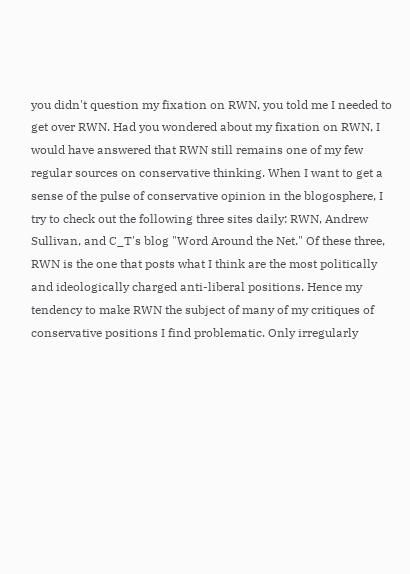you didn't question my fixation on RWN, you told me I needed to get over RWN. Had you wondered about my fixation on RWN, I would have answered that RWN still remains one of my few regular sources on conservative thinking. When I want to get a sense of the pulse of conservative opinion in the blogosphere, I try to check out the following three sites daily: RWN, Andrew Sullivan, and C_T's blog "Word Around the Net." Of these three, RWN is the one that posts what I think are the most politically and ideologically charged anti-liberal positions. Hence my tendency to make RWN the subject of many of my critiques of conservative positions I find problematic. Only irregularly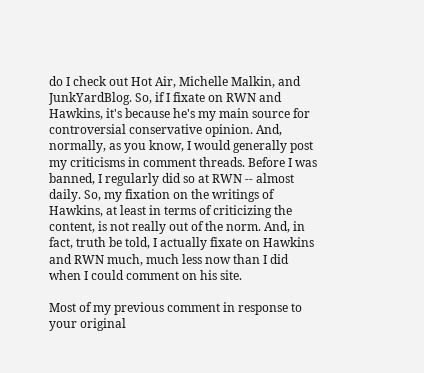do I check out Hot Air, Michelle Malkin, and JunkYardBlog. So, if I fixate on RWN and Hawkins, it's because he's my main source for controversial conservative opinion. And, normally, as you know, I would generally post my criticisms in comment threads. Before I was banned, I regularly did so at RWN -- almost daily. So, my fixation on the writings of Hawkins, at least in terms of criticizing the content, is not really out of the norm. And, in fact, truth be told, I actually fixate on Hawkins and RWN much, much less now than I did when I could comment on his site.

Most of my previous comment in response to your original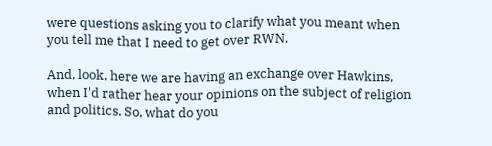were questions asking you to clarify what you meant when you tell me that I need to get over RWN.

And, look, here we are having an exchange over Hawkins, when I'd rather hear your opinions on the subject of religion and politics. So, what do you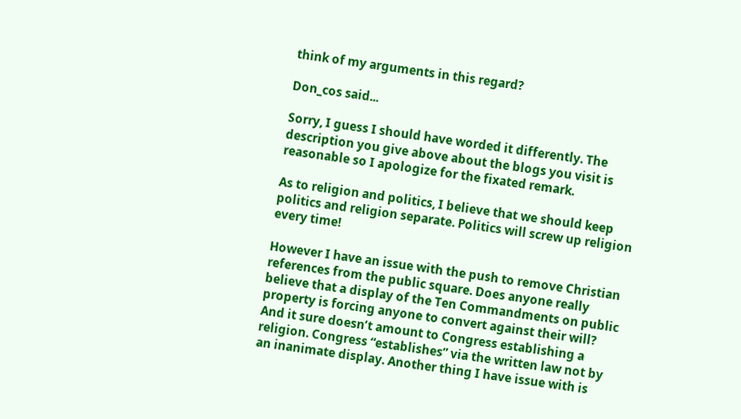think of my arguments in this regard?

Don_cos said...

Sorry, I guess I should have worded it differently. The description you give above about the blogs you visit is reasonable so I apologize for the fixated remark.

As to religion and politics, I believe that we should keep politics and religion separate. Politics will screw up religion every time!

However I have an issue with the push to remove Christian references from the public square. Does anyone really believe that a display of the Ten Commandments on public property is forcing anyone to convert against their will? And it sure doesn’t amount to Congress establishing a religion. Congress “establishes” via the written law not by an inanimate display. Another thing I have issue with is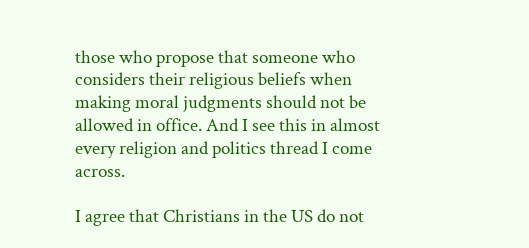those who propose that someone who considers their religious beliefs when making moral judgments should not be allowed in office. And I see this in almost every religion and politics thread I come across.

I agree that Christians in the US do not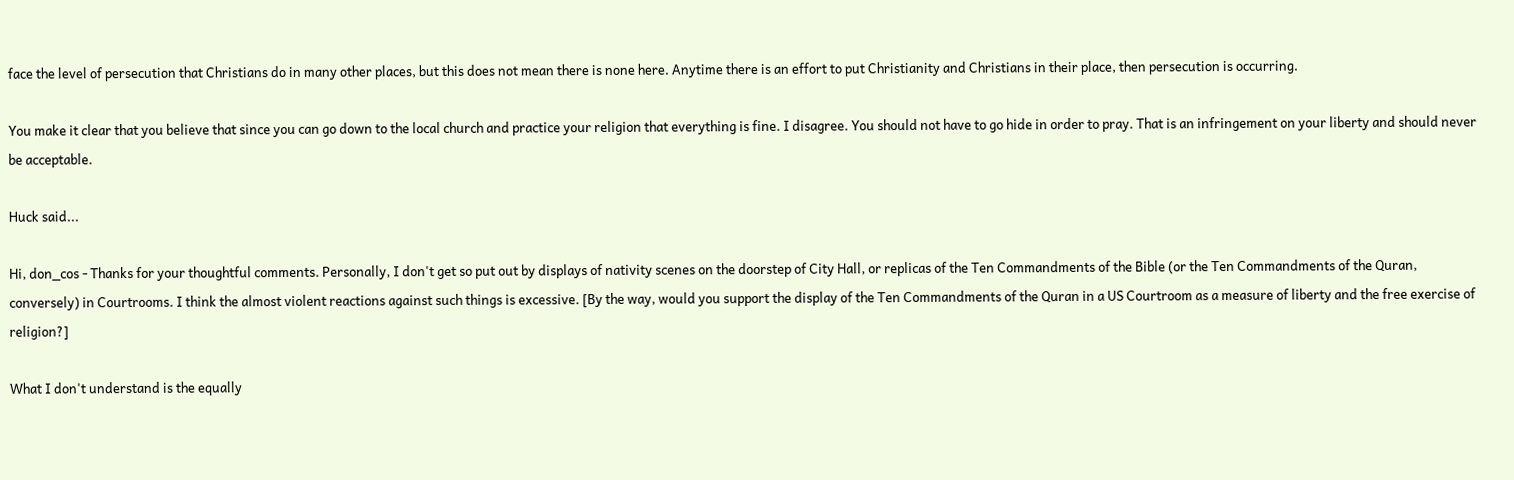face the level of persecution that Christians do in many other places, but this does not mean there is none here. Anytime there is an effort to put Christianity and Christians in their place, then persecution is occurring.

You make it clear that you believe that since you can go down to the local church and practice your religion that everything is fine. I disagree. You should not have to go hide in order to pray. That is an infringement on your liberty and should never be acceptable.

Huck said...

Hi, don_cos - Thanks for your thoughtful comments. Personally, I don't get so put out by displays of nativity scenes on the doorstep of City Hall, or replicas of the Ten Commandments of the Bible (or the Ten Commandments of the Quran, conversely) in Courtrooms. I think the almost violent reactions against such things is excessive. [By the way, would you support the display of the Ten Commandments of the Quran in a US Courtroom as a measure of liberty and the free exercise of religion?]

What I don't understand is the equally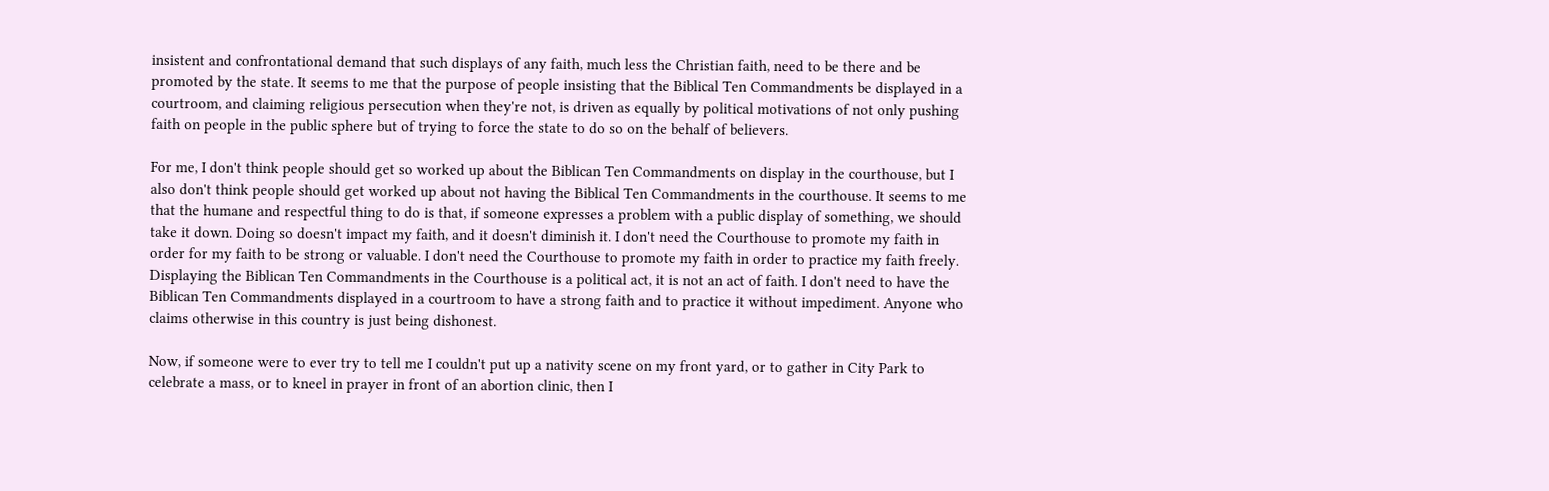insistent and confrontational demand that such displays of any faith, much less the Christian faith, need to be there and be promoted by the state. It seems to me that the purpose of people insisting that the Biblical Ten Commandments be displayed in a courtroom, and claiming religious persecution when they're not, is driven as equally by political motivations of not only pushing faith on people in the public sphere but of trying to force the state to do so on the behalf of believers.

For me, I don't think people should get so worked up about the Biblican Ten Commandments on display in the courthouse, but I also don't think people should get worked up about not having the Biblical Ten Commandments in the courthouse. It seems to me that the humane and respectful thing to do is that, if someone expresses a problem with a public display of something, we should take it down. Doing so doesn't impact my faith, and it doesn't diminish it. I don't need the Courthouse to promote my faith in order for my faith to be strong or valuable. I don't need the Courthouse to promote my faith in order to practice my faith freely. Displaying the Biblican Ten Commandments in the Courthouse is a political act, it is not an act of faith. I don't need to have the Biblican Ten Commandments displayed in a courtroom to have a strong faith and to practice it without impediment. Anyone who claims otherwise in this country is just being dishonest.

Now, if someone were to ever try to tell me I couldn't put up a nativity scene on my front yard, or to gather in City Park to celebrate a mass, or to kneel in prayer in front of an abortion clinic, then I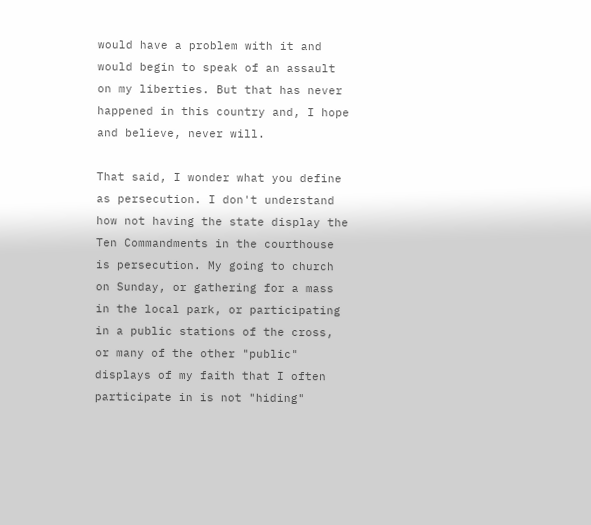would have a problem with it and would begin to speak of an assault on my liberties. But that has never happened in this country and, I hope and believe, never will.

That said, I wonder what you define as persecution. I don't understand how not having the state display the Ten Commandments in the courthouse is persecution. My going to church on Sunday, or gathering for a mass in the local park, or participating in a public stations of the cross, or many of the other "public" displays of my faith that I often participate in is not "hiding"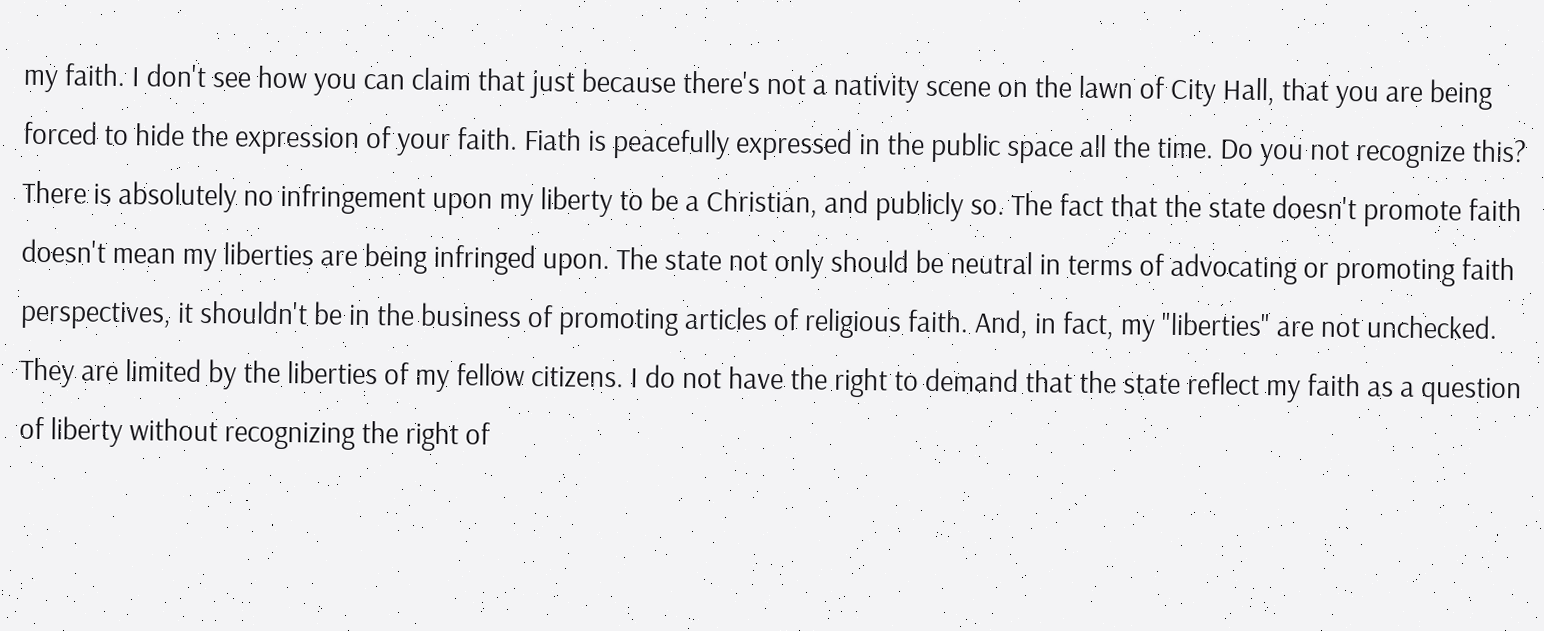my faith. I don't see how you can claim that just because there's not a nativity scene on the lawn of City Hall, that you are being forced to hide the expression of your faith. Fiath is peacefully expressed in the public space all the time. Do you not recognize this? There is absolutely no infringement upon my liberty to be a Christian, and publicly so. The fact that the state doesn't promote faith doesn't mean my liberties are being infringed upon. The state not only should be neutral in terms of advocating or promoting faith perspectives, it shouldn't be in the business of promoting articles of religious faith. And, in fact, my "liberties" are not unchecked. They are limited by the liberties of my fellow citizens. I do not have the right to demand that the state reflect my faith as a question of liberty without recognizing the right of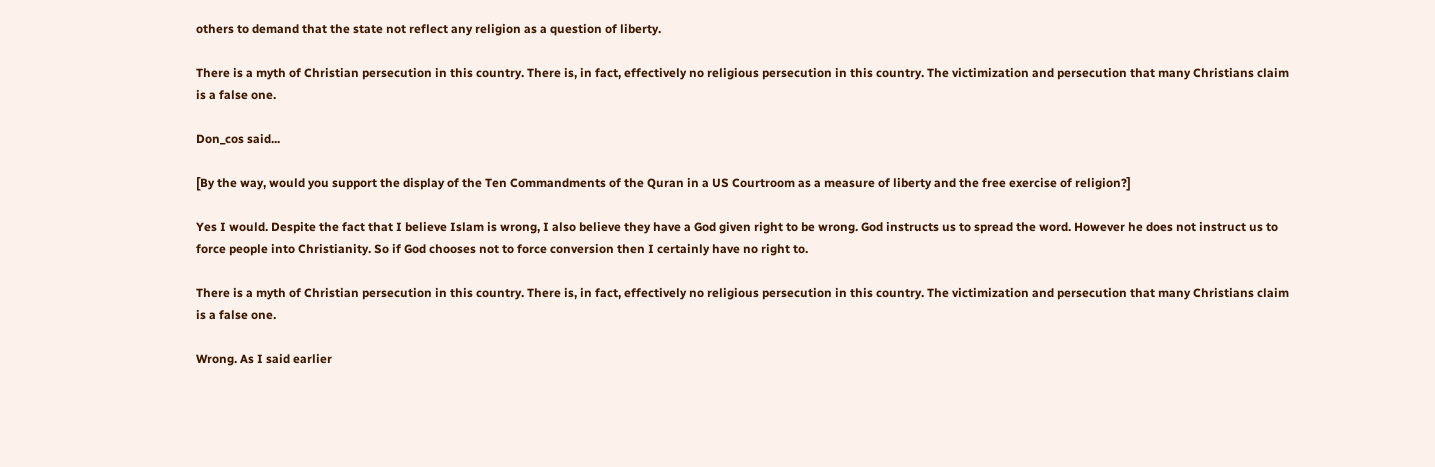others to demand that the state not reflect any religion as a question of liberty.

There is a myth of Christian persecution in this country. There is, in fact, effectively no religious persecution in this country. The victimization and persecution that many Christians claim is a false one.

Don_cos said...

[By the way, would you support the display of the Ten Commandments of the Quran in a US Courtroom as a measure of liberty and the free exercise of religion?]

Yes I would. Despite the fact that I believe Islam is wrong, I also believe they have a God given right to be wrong. God instructs us to spread the word. However he does not instruct us to force people into Christianity. So if God chooses not to force conversion then I certainly have no right to.

There is a myth of Christian persecution in this country. There is, in fact, effectively no religious persecution in this country. The victimization and persecution that many Christians claim is a false one.

Wrong. As I said earlier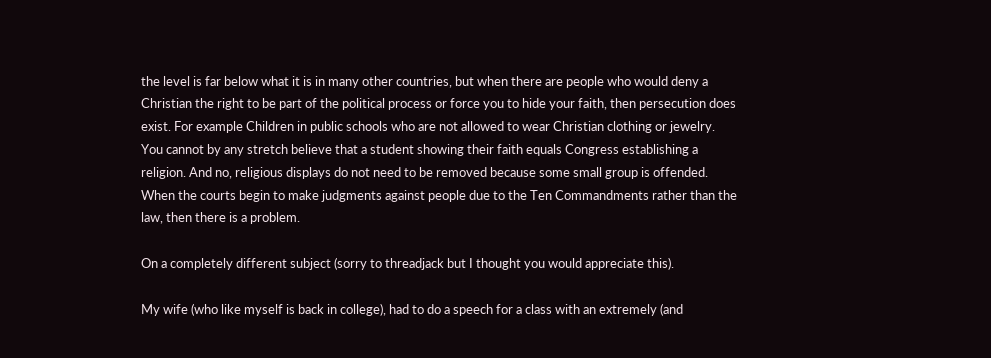the level is far below what it is in many other countries, but when there are people who would deny a Christian the right to be part of the political process or force you to hide your faith, then persecution does exist. For example Children in public schools who are not allowed to wear Christian clothing or jewelry. You cannot by any stretch believe that a student showing their faith equals Congress establishing a religion. And no, religious displays do not need to be removed because some small group is offended. When the courts begin to make judgments against people due to the Ten Commandments rather than the law, then there is a problem.

On a completely different subject (sorry to threadjack but I thought you would appreciate this).

My wife (who like myself is back in college), had to do a speech for a class with an extremely (and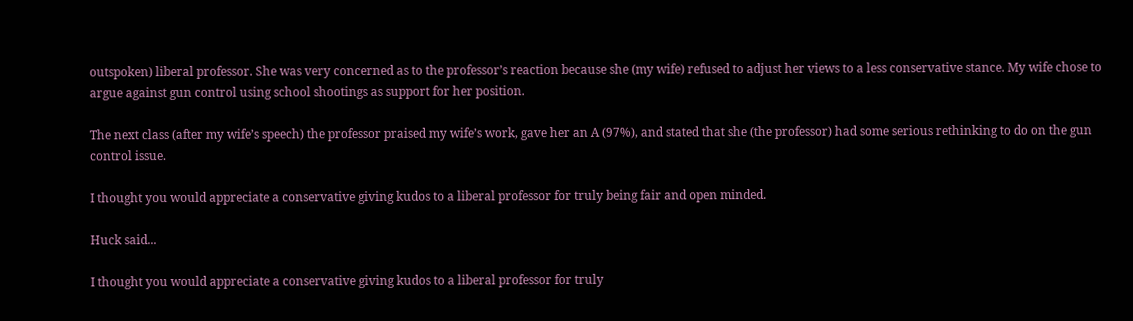outspoken) liberal professor. She was very concerned as to the professor’s reaction because she (my wife) refused to adjust her views to a less conservative stance. My wife chose to argue against gun control using school shootings as support for her position.

The next class (after my wife’s speech) the professor praised my wife’s work, gave her an A (97%), and stated that she (the professor) had some serious rethinking to do on the gun control issue.

I thought you would appreciate a conservative giving kudos to a liberal professor for truly being fair and open minded.

Huck said...

I thought you would appreciate a conservative giving kudos to a liberal professor for truly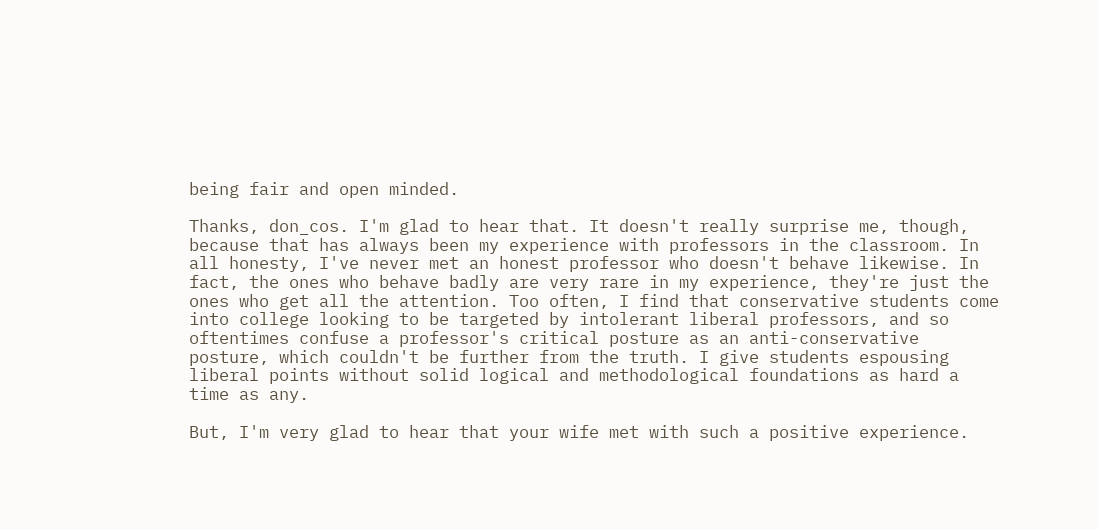being fair and open minded.

Thanks, don_cos. I'm glad to hear that. It doesn't really surprise me, though, because that has always been my experience with professors in the classroom. In all honesty, I've never met an honest professor who doesn't behave likewise. In fact, the ones who behave badly are very rare in my experience, they're just the ones who get all the attention. Too often, I find that conservative students come into college looking to be targeted by intolerant liberal professors, and so oftentimes confuse a professor's critical posture as an anti-conservative posture, which couldn't be further from the truth. I give students espousing liberal points without solid logical and methodological foundations as hard a time as any.

But, I'm very glad to hear that your wife met with such a positive experience.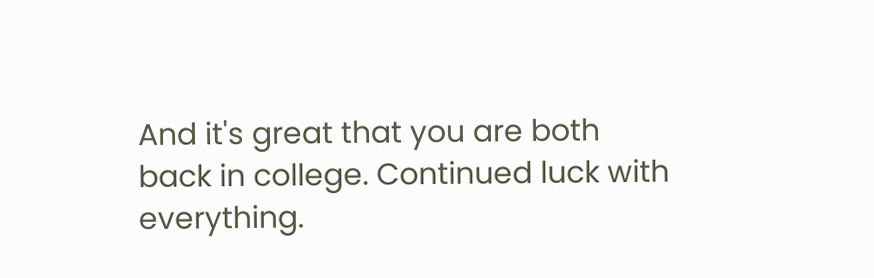And it's great that you are both back in college. Continued luck with everything.